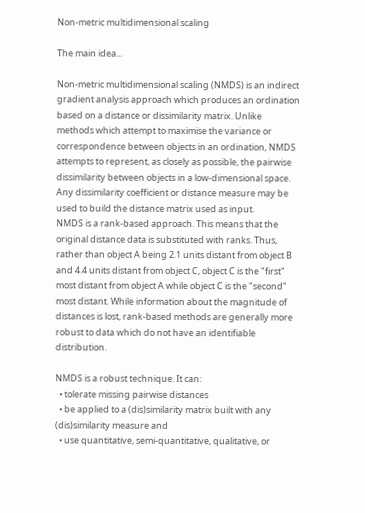Non-metric multidimensional scaling

The main idea...

Non-metric multidimensional scaling (NMDS) is an indirect gradient analysis approach which produces an ordination based on a distance or dissimilarity matrix. Unlike methods which attempt to maximise the variance or correspondence between objects in an ordination, NMDS attempts to represent, as closely as possible, the pairwise dissimilarity between objects in a low-dimensional space. Any dissimilarity coefficient or distance measure may be used to build the distance matrix used as input.
NMDS is a rank-based approach. This means that the original distance data is substituted with ranks. Thus, rather than object A being 2.1 units distant from object B and 4.4 units distant from object C, object C is the "first" most distant from object A while object C is the "second" most distant. While information about the magnitude of distances is lost, rank-based methods are generally more robust to data which do not have an identifiable distribution.

NMDS is a robust technique. It can:
  • tolerate missing pairwise distances
  • be applied to a (dis)similarity matrix built with any (dis)similarity measure and
  • use quantitative, semi-quantitative, qualitative, or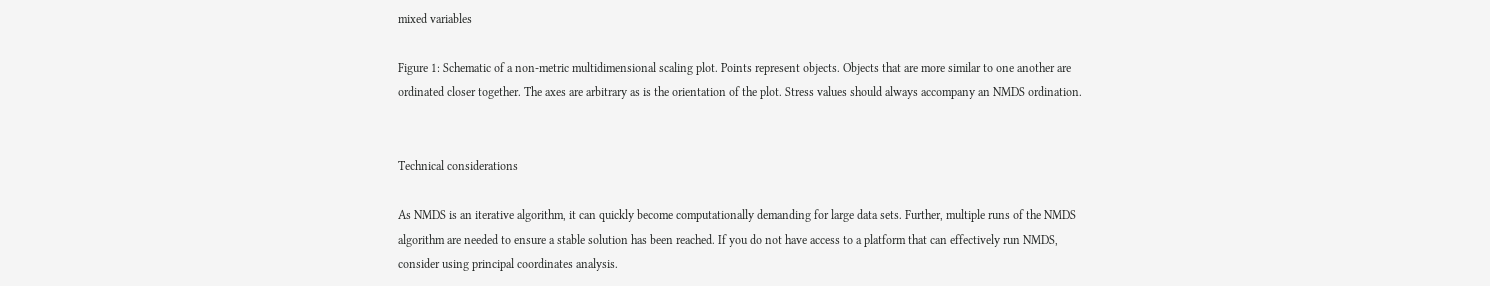mixed variables

Figure 1: Schematic of a non-metric multidimensional scaling plot. Points represent objects. Objects that are more similar to one another are ordinated closer together. The axes are arbitrary as is the orientation of the plot. Stress values should always accompany an NMDS ordination.


Technical considerations

As NMDS is an iterative algorithm, it can quickly become computationally demanding for large data sets. Further, multiple runs of the NMDS algorithm are needed to ensure a stable solution has been reached. If you do not have access to a platform that can effectively run NMDS, consider using principal coordinates analysis.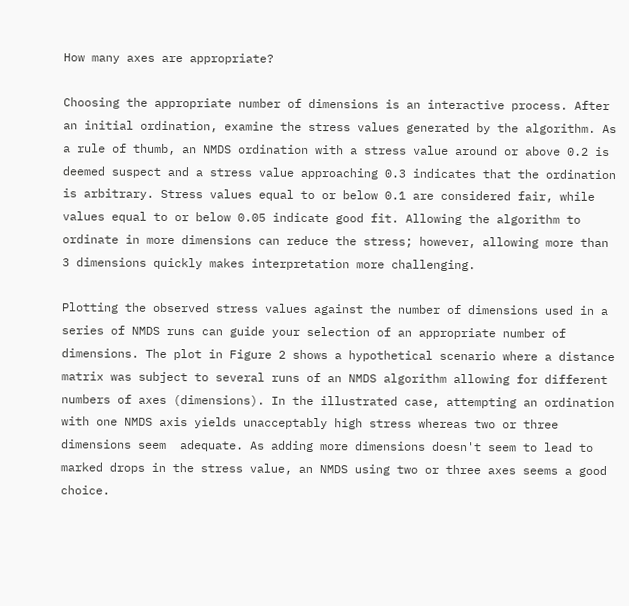How many axes are appropriate?

Choosing the appropriate number of dimensions is an interactive process. After an initial ordination, examine the stress values generated by the algorithm. As a rule of thumb, an NMDS ordination with a stress value around or above 0.2 is deemed suspect and a stress value approaching 0.3 indicates that the ordination is arbitrary. Stress values equal to or below 0.1 are considered fair, while values equal to or below 0.05 indicate good fit. Allowing the algorithm to ordinate in more dimensions can reduce the stress; however, allowing more than 3 dimensions quickly makes interpretation more challenging.

Plotting the observed stress values against the number of dimensions used in a series of NMDS runs can guide your selection of an appropriate number of dimensions. The plot in Figure 2 shows a hypothetical scenario where a distance matrix was subject to several runs of an NMDS algorithm allowing for different numbers of axes (dimensions). In the illustrated case, attempting an ordination with one NMDS axis yields unacceptably high stress whereas two or three dimensions seem  adequate. As adding more dimensions doesn't seem to lead to marked drops in the stress value, an NMDS using two or three axes seems a good choice.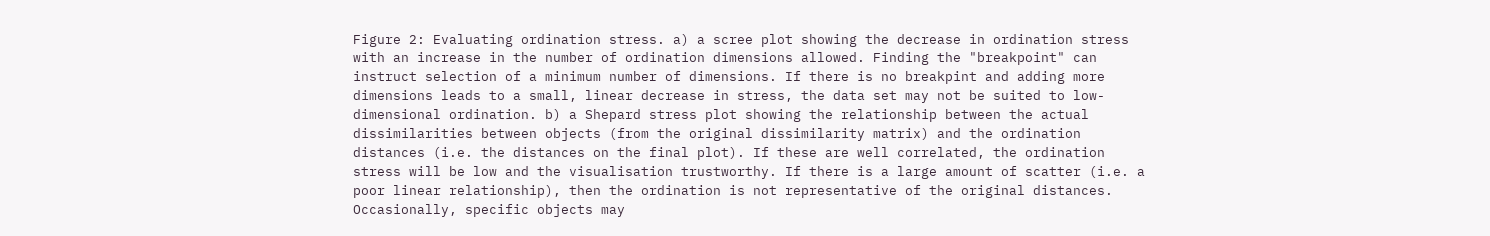Figure 2: Evaluating ordination stress. a) a scree plot showing the decrease in ordination stress with an increase in the number of ordination dimensions allowed. Finding the "breakpoint" can instruct selection of a minimum number of dimensions. If there is no breakpint and adding more dimensions leads to a small, linear decrease in stress, the data set may not be suited to low-dimensional ordination. b) a Shepard stress plot showing the relationship between the actual dissimilarities between objects (from the original dissimilarity matrix) and the ordination distances (i.e. the distances on the final plot). If these are well correlated, the ordination stress will be low and the visualisation trustworthy. If there is a large amount of scatter (i.e. a poor linear relationship), then the ordination is not representative of the original distances. Occasionally, specific objects may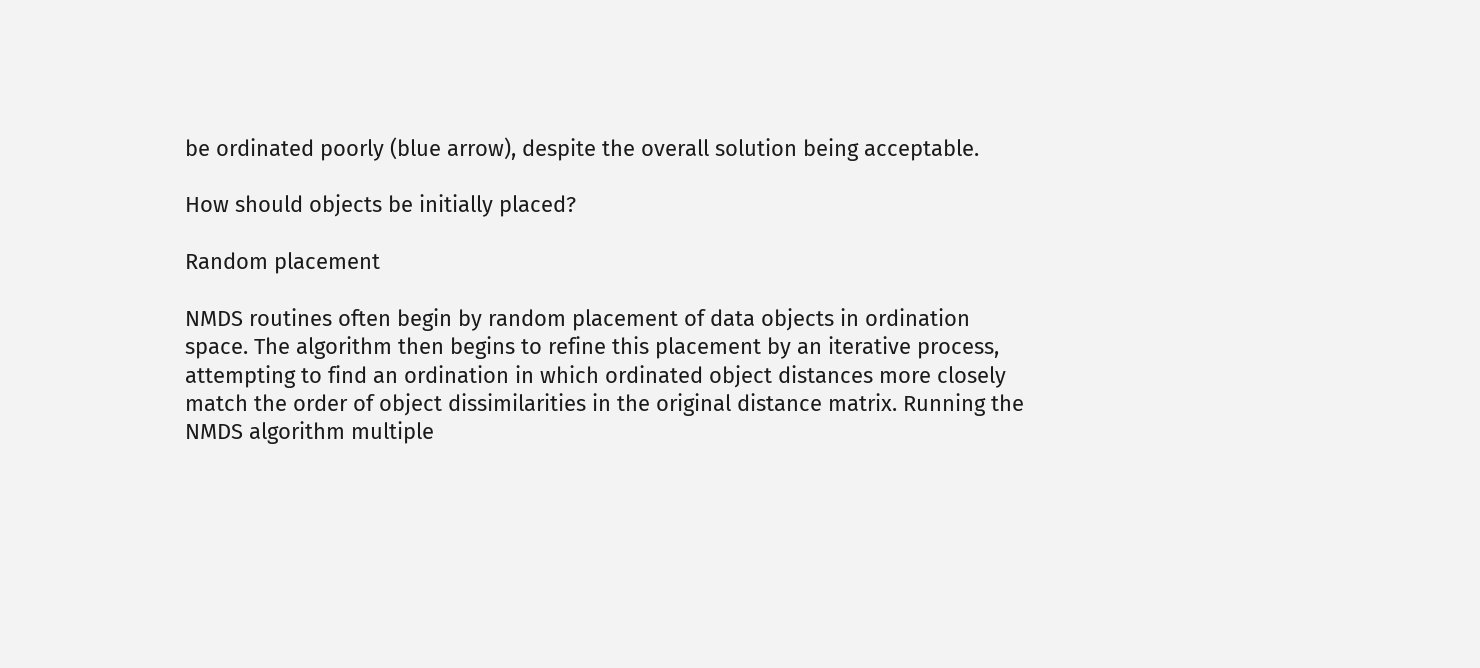be ordinated poorly (blue arrow), despite the overall solution being acceptable.

How should objects be initially placed?

Random placement

NMDS routines often begin by random placement of data objects in ordination space. The algorithm then begins to refine this placement by an iterative process, attempting to find an ordination in which ordinated object distances more closely match the order of object dissimilarities in the original distance matrix. Running the NMDS algorithm multiple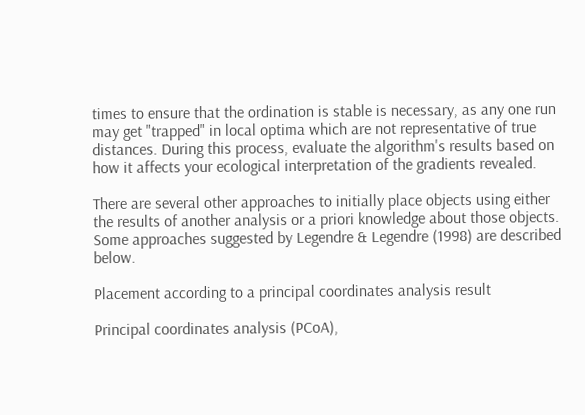times to ensure that the ordination is stable is necessary, as any one run may get "trapped" in local optima which are not representative of true distances. During this process, evaluate the algorithm's results based on how it affects your ecological interpretation of the gradients revealed.

There are several other approaches to initially place objects using either the results of another analysis or a priori knowledge about those objects. Some approaches suggested by Legendre & Legendre (1998) are described below.

Placement according to a principal coordinates analysis result

Principal coordinates analysis (PCoA),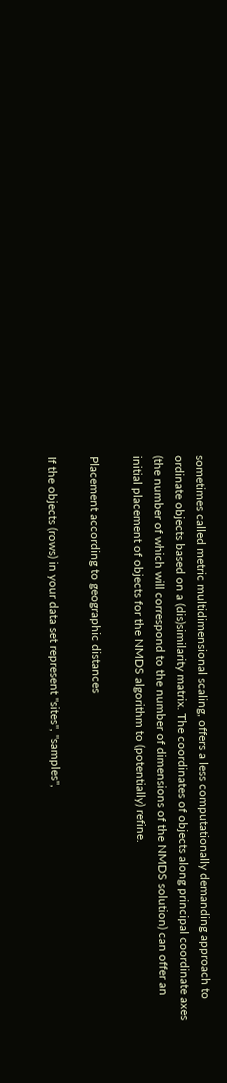sometimes called metric multidimensional scaling, offers a less computationally demanding approach to ordinate objects based on a (dis)similarity matrix. The coordinates of objects along principal coordinate axes (the number of which will correspond to the number of dimensions of the NMDS solution) can offer an initial placement of objects for the NMDS algorithm to (potentially) refine.

Placement according to geographic distances

If the objects (rows) in your data set represent "sites", "samples",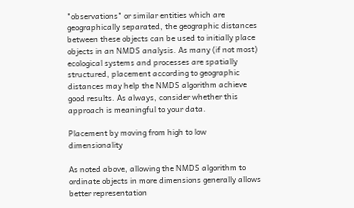"observations" or similar entities which are geographically separated, the geographic distances between these objects can be used to initially place objects in an NMDS analysis. As many (if not most) ecological systems and processes are spatially structured, placement according to geographic distances may help the NMDS algorithm achieve good results. As always, consider whether this approach is meaningful to your data.

Placement by moving from high to low dimensionality

As noted above, allowing the NMDS algorithm to ordinate objects in more dimensions generally allows better representation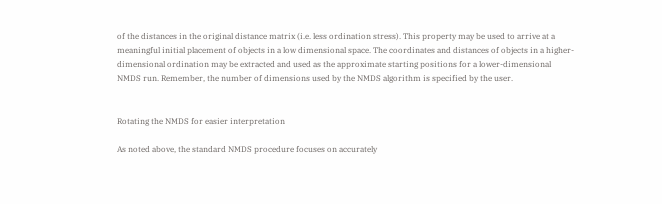of the distances in the original distance matrix (i.e. less ordination stress). This property may be used to arrive at a meaningful initial placement of objects in a low dimensional space. The coordinates and distances of objects in a higher-dimensional ordination may be extracted and used as the approximate starting positions for a lower-dimensional NMDS run. Remember, the number of dimensions used by the NMDS algorithm is specified by the user.


Rotating the NMDS for easier interpretation

As noted above, the standard NMDS procedure focuses on accurately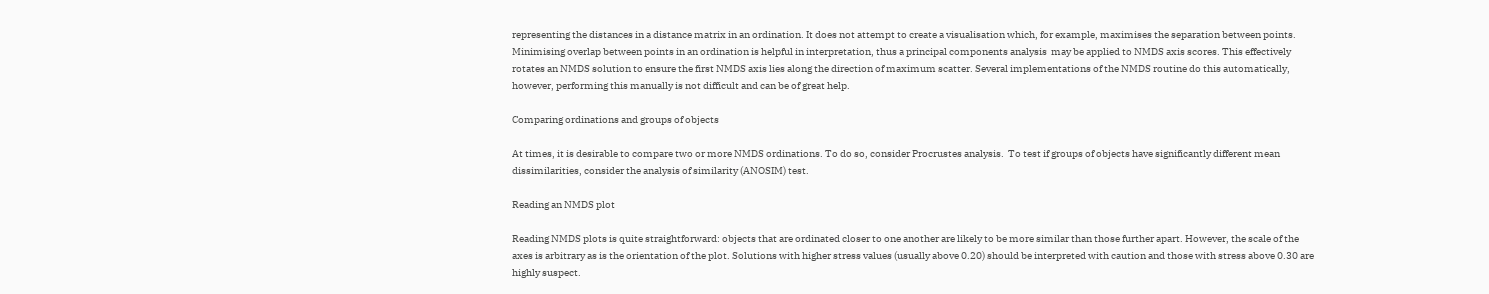representing the distances in a distance matrix in an ordination. It does not attempt to create a visualisation which, for example, maximises the separation between points. Minimising overlap between points in an ordination is helpful in interpretation, thus a principal components analysis  may be applied to NMDS axis scores. This effectively rotates an NMDS solution to ensure the first NMDS axis lies along the direction of maximum scatter. Several implementations of the NMDS routine do this automatically, however, performing this manually is not difficult and can be of great help.

Comparing ordinations and groups of objects

At times, it is desirable to compare two or more NMDS ordinations. To do so, consider Procrustes analysis.  To test if groups of objects have significantly different mean dissimilarities, consider the analysis of similarity (ANOSIM) test.

Reading an NMDS plot

Reading NMDS plots is quite straightforward: objects that are ordinated closer to one another are likely to be more similar than those further apart. However, the scale of the axes is arbitrary as is the orientation of the plot. Solutions with higher stress values (usually above 0.20) should be interpreted with caution and those with stress above 0.30 are highly suspect.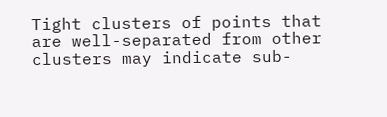Tight clusters of points that are well-separated from other clusters may indicate sub-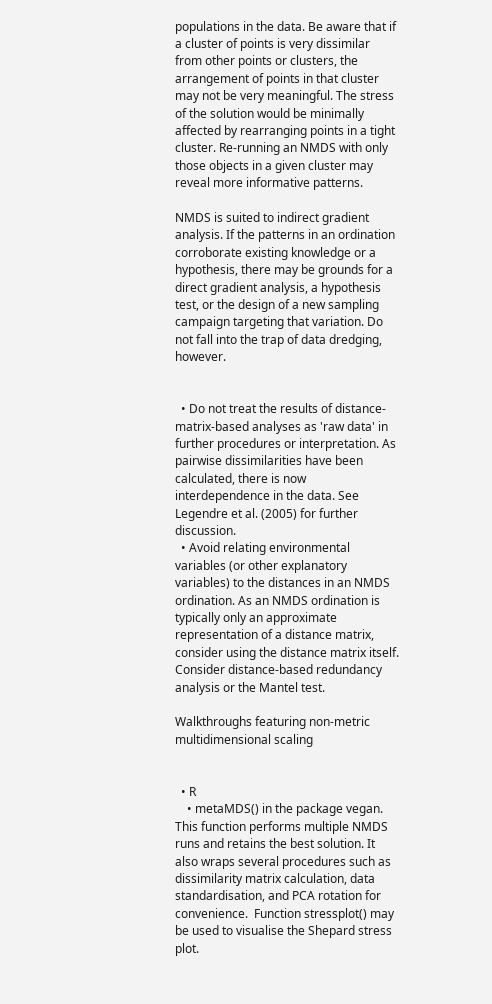populations in the data. Be aware that if a cluster of points is very dissimilar from other points or clusters, the arrangement of points in that cluster may not be very meaningful. The stress of the solution would be minimally affected by rearranging points in a tight cluster. Re-running an NMDS with only those objects in a given cluster may reveal more informative patterns.

NMDS is suited to indirect gradient analysis. If the patterns in an ordination corroborate existing knowledge or a hypothesis, there may be grounds for a direct gradient analysis, a hypothesis test, or the design of a new sampling campaign targeting that variation. Do not fall into the trap of data dredging, however.


  • Do not treat the results of distance-matrix-based analyses as 'raw data' in further procedures or interpretation. As pairwise dissimilarities have been calculated, there is now interdependence in the data. See Legendre et al. (2005) for further discussion.
  • Avoid relating environmental variables (or other explanatory variables) to the distances in an NMDS ordination. As an NMDS ordination is typically only an approximate representation of a distance matrix, consider using the distance matrix itself. Consider distance-based redundancy analysis or the Mantel test.

Walkthroughs featuring non-metric multidimensional scaling


  • R
    • metaMDS() in the package vegan. This function performs multiple NMDS runs and retains the best solution. It also wraps several procedures such as dissimilarity matrix calculation, data standardisation, and PCA rotation for convenience.  Function stressplot() may be used to visualise the Shepard stress plot.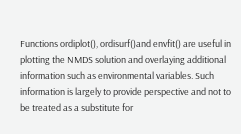Functions ordiplot(), ordisurf()and envfit() are useful in plotting the NMDS solution and overlaying additional information such as environmental variables. Such information is largely to provide perspective and not to be treated as a substitute for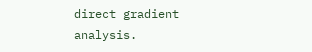direct gradient analysis.